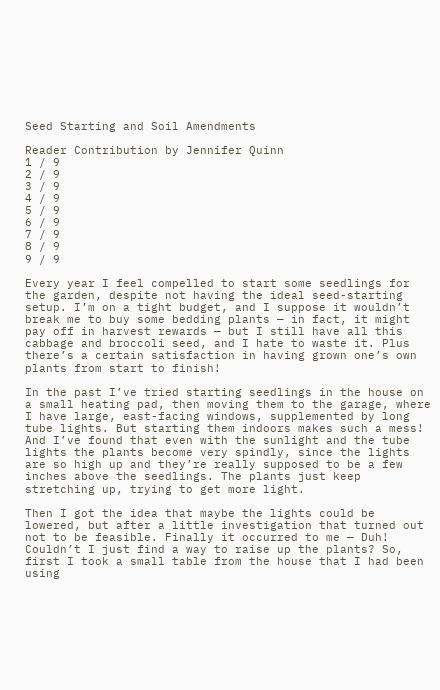Seed Starting and Soil Amendments

Reader Contribution by Jennifer Quinn
1 / 9
2 / 9
3 / 9
4 / 9
5 / 9
6 / 9
7 / 9
8 / 9
9 / 9

Every year I feel compelled to start some seedlings for the garden, despite not having the ideal seed-starting setup. I’m on a tight budget, and I suppose it wouldn’t break me to buy some bedding plants — in fact, it might pay off in harvest rewards — but I still have all this cabbage and broccoli seed, and I hate to waste it. Plus there’s a certain satisfaction in having grown one’s own plants from start to finish!

In the past I’ve tried starting seedlings in the house on a small heating pad, then moving them to the garage, where I have large, east-facing windows, supplemented by long tube lights. But starting them indoors makes such a mess! And I’ve found that even with the sunlight and the tube lights the plants become very spindly, since the lights are so high up and they’re really supposed to be a few inches above the seedlings. The plants just keep stretching up, trying to get more light.

Then I got the idea that maybe the lights could be lowered, but after a little investigation that turned out not to be feasible. Finally it occurred to me — Duh! Couldn’t I just find a way to raise up the plants? So, first I took a small table from the house that I had been using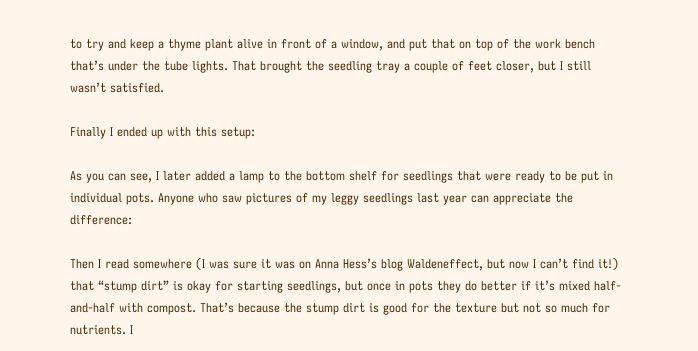to try and keep a thyme plant alive in front of a window, and put that on top of the work bench that’s under the tube lights. That brought the seedling tray a couple of feet closer, but I still wasn’t satisfied.

Finally I ended up with this setup:

As you can see, I later added a lamp to the bottom shelf for seedlings that were ready to be put in individual pots. Anyone who saw pictures of my leggy seedlings last year can appreciate the difference:

Then I read somewhere (I was sure it was on Anna Hess’s blog Waldeneffect, but now I can’t find it!) that “stump dirt” is okay for starting seedlings, but once in pots they do better if it’s mixed half-and-half with compost. That’s because the stump dirt is good for the texture but not so much for nutrients. I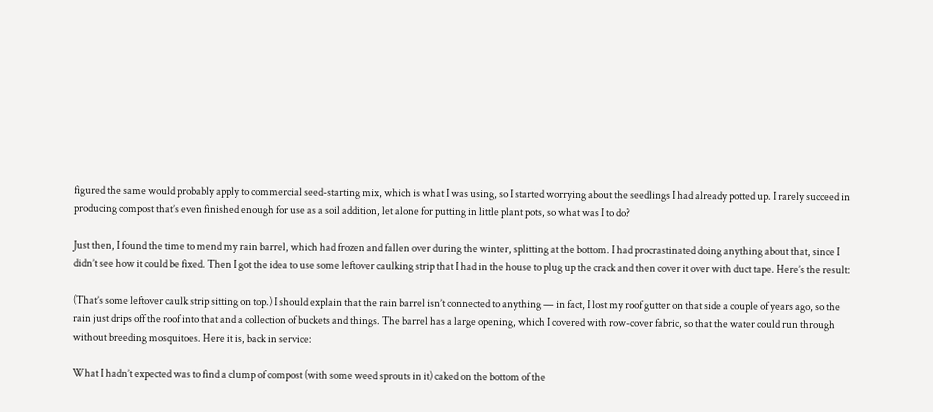figured the same would probably apply to commercial seed-starting mix, which is what I was using, so I started worrying about the seedlings I had already potted up. I rarely succeed in producing compost that’s even finished enough for use as a soil addition, let alone for putting in little plant pots, so what was I to do?

Just then, I found the time to mend my rain barrel, which had frozen and fallen over during the winter, splitting at the bottom. I had procrastinated doing anything about that, since I didn’t see how it could be fixed. Then I got the idea to use some leftover caulking strip that I had in the house to plug up the crack and then cover it over with duct tape. Here’s the result:

(That’s some leftover caulk strip sitting on top.) I should explain that the rain barrel isn’t connected to anything — in fact, I lost my roof gutter on that side a couple of years ago, so the rain just drips off the roof into that and a collection of buckets and things. The barrel has a large opening, which I covered with row-cover fabric, so that the water could run through without breeding mosquitoes. Here it is, back in service:

What I hadn’t expected was to find a clump of compost (with some weed sprouts in it) caked on the bottom of the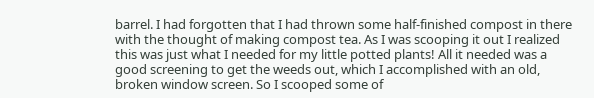barrel. I had forgotten that I had thrown some half-finished compost in there with the thought of making compost tea. As I was scooping it out I realized this was just what I needed for my little potted plants! All it needed was a good screening to get the weeds out, which I accomplished with an old, broken window screen. So I scooped some of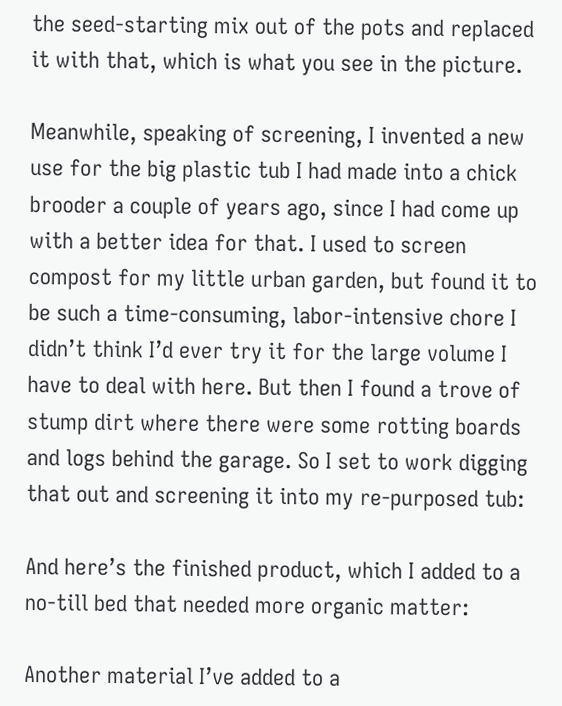the seed-starting mix out of the pots and replaced it with that, which is what you see in the picture.

Meanwhile, speaking of screening, I invented a new use for the big plastic tub I had made into a chick brooder a couple of years ago, since I had come up with a better idea for that. I used to screen compost for my little urban garden, but found it to be such a time-consuming, labor-intensive chore I didn’t think I’d ever try it for the large volume I have to deal with here. But then I found a trove of stump dirt where there were some rotting boards and logs behind the garage. So I set to work digging that out and screening it into my re-purposed tub:

And here’s the finished product, which I added to a no-till bed that needed more organic matter:

Another material I’ve added to a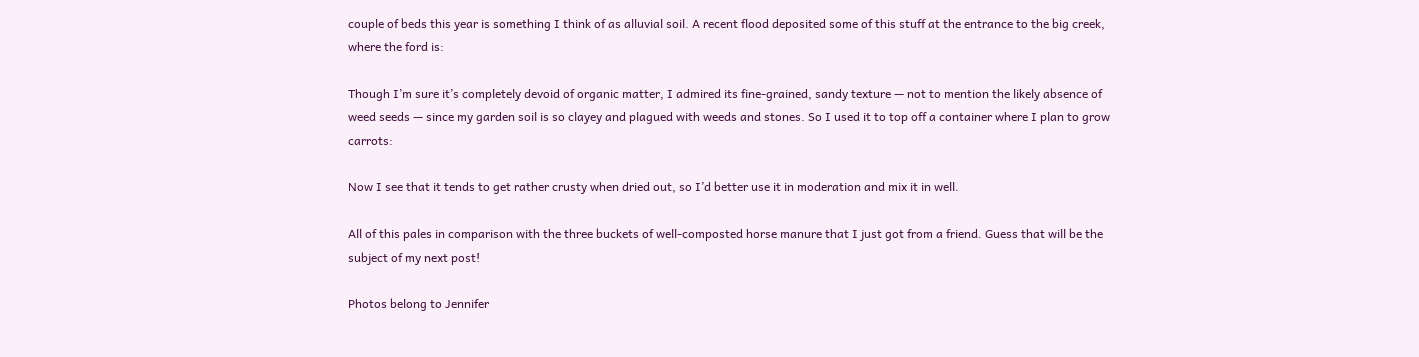couple of beds this year is something I think of as alluvial soil. A recent flood deposited some of this stuff at the entrance to the big creek, where the ford is:

Though I’m sure it’s completely devoid of organic matter, I admired its fine-grained, sandy texture — not to mention the likely absence of weed seeds — since my garden soil is so clayey and plagued with weeds and stones. So I used it to top off a container where I plan to grow carrots:

Now I see that it tends to get rather crusty when dried out, so I’d better use it in moderation and mix it in well.

All of this pales in comparison with the three buckets of well-composted horse manure that I just got from a friend. Guess that will be the subject of my next post!

Photos belong to Jennifer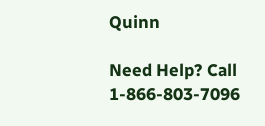Quinn

Need Help? Call 1-866-803-7096